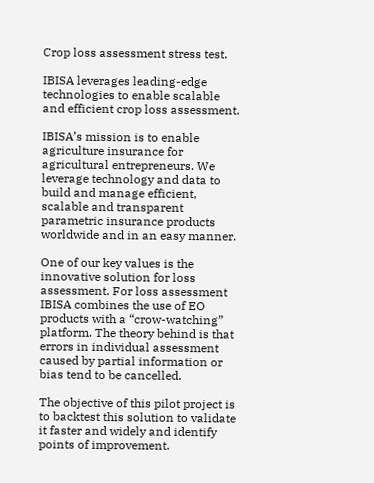Crop loss assessment stress test.

IBISA leverages leading-edge technologies to enable scalable and efficient crop loss assessment.

IBISA’s mission is to enable agriculture insurance for agricultural entrepreneurs. We leverage technology and data to build and manage efficient, scalable and transparent parametric insurance products worldwide and in an easy manner.

One of our key values is the innovative solution for loss assessment. For loss assessment IBISA combines the use of EO products with a “crow-watching” platform. The theory behind is that errors in individual assessment caused by partial information or bias tend to be cancelled.

The objective of this pilot project is to backtest this solution to validate it faster and widely and identify points of improvement.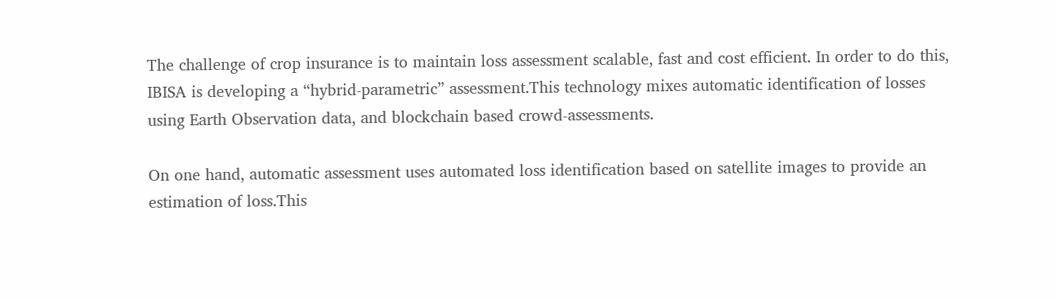The challenge of crop insurance is to maintain loss assessment scalable, fast and cost efficient. In order to do this, IBISA is developing a “hybrid-parametric” assessment.This technology mixes automatic identification of losses using Earth Observation data, and blockchain based crowd-assessments.

On one hand, automatic assessment uses automated loss identification based on satellite images to provide an estimation of loss.This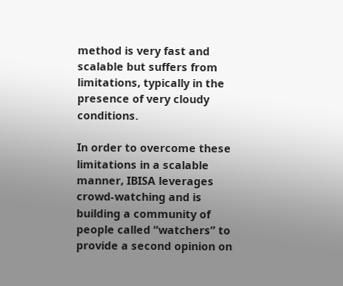method is very fast and scalable but suffers from limitations, typically in the presence of very cloudy conditions.

In order to overcome these limitations in a scalable manner, IBISA leverages crowd-watching and is building a community of people called “watchers” to provide a second opinion on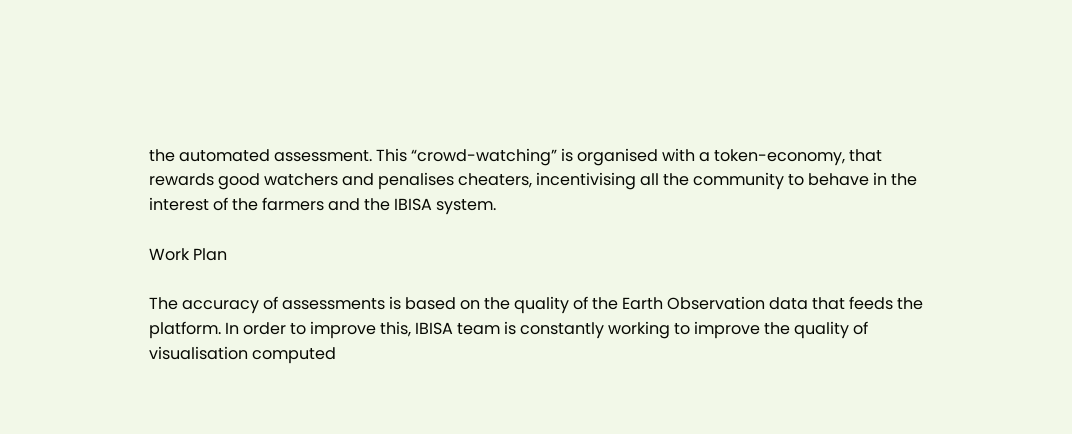the automated assessment. This “crowd-watching” is organised with a token-economy, that rewards good watchers and penalises cheaters, incentivising all the community to behave in the interest of the farmers and the IBISA system.

Work Plan

The accuracy of assessments is based on the quality of the Earth Observation data that feeds the platform. In order to improve this, IBISA team is constantly working to improve the quality of visualisation computed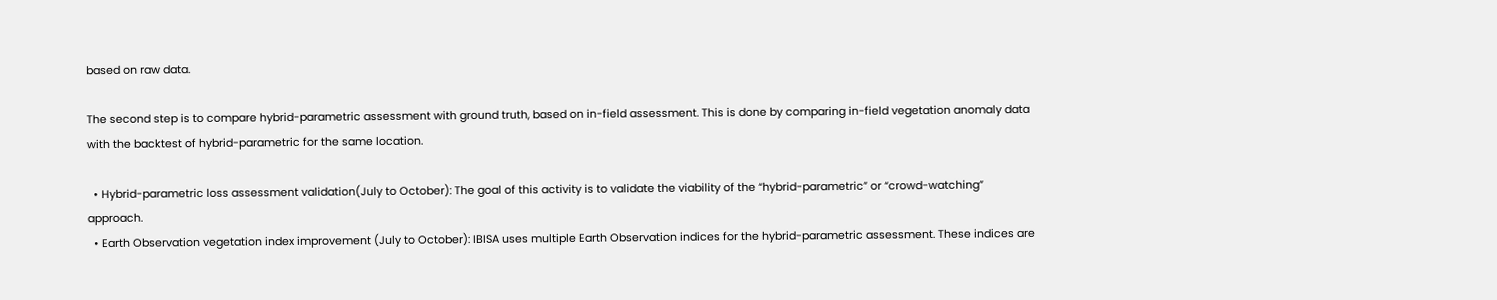based on raw data.

The second step is to compare hybrid-parametric assessment with ground truth, based on in-field assessment. This is done by comparing in-field vegetation anomaly data with the backtest of hybrid-parametric for the same location.

  • Hybrid-parametric loss assessment validation(July to October): The goal of this activity is to validate the viability of the “hybrid-parametric” or “crowd-watching” approach.
  • Earth Observation vegetation index improvement (July to October): IBISA uses multiple Earth Observation indices for the hybrid-parametric assessment. These indices are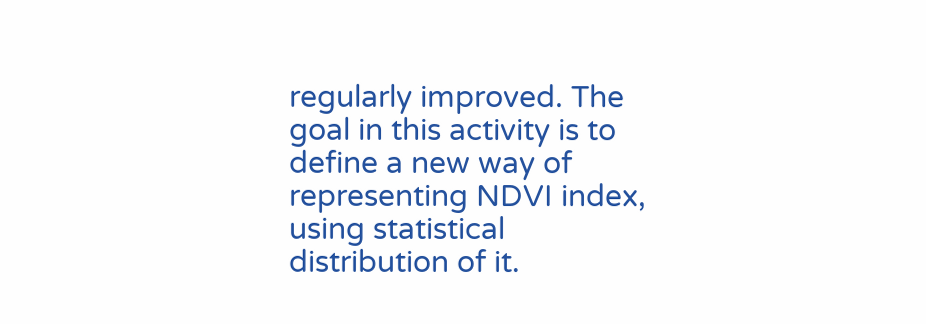regularly improved. The goal in this activity is to define a new way of representing NDVI index, using statistical distribution of it.